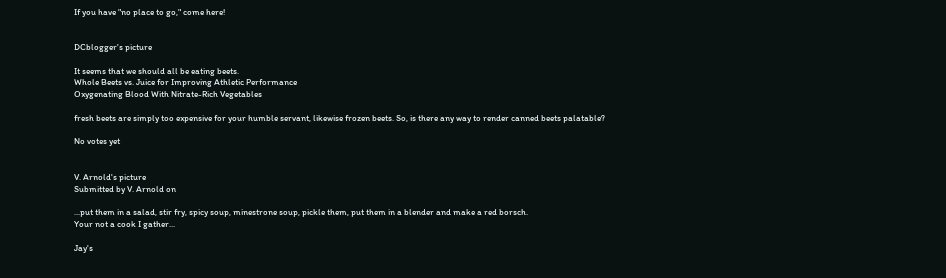If you have "no place to go," come here!


DCblogger's picture

It seems that we should all be eating beets.
Whole Beets vs. Juice for Improving Athletic Performance
Oxygenating Blood With Nitrate-Rich Vegetables

fresh beets are simply too expensive for your humble servant, likewise frozen beets. So, is there any way to render canned beets palatable?

No votes yet


V. Arnold's picture
Submitted by V. Arnold on

...put them in a salad, stir fry, spicy soup, minestrone soup, pickle them, put them in a blender and make a red borsch.
Your not a cook I gather...

Jay's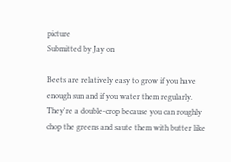picture
Submitted by Jay on

Beets are relatively easy to grow if you have enough sun and if you water them regularly. They're a double-crop because you can roughly chop the greens and saute them with butter like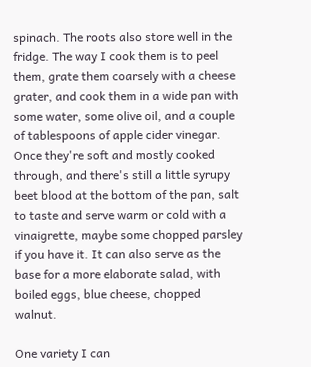spinach. The roots also store well in the fridge. The way I cook them is to peel them, grate them coarsely with a cheese grater, and cook them in a wide pan with some water, some olive oil, and a couple of tablespoons of apple cider vinegar. Once they're soft and mostly cooked through, and there's still a little syrupy beet blood at the bottom of the pan, salt to taste and serve warm or cold with a vinaigrette, maybe some chopped parsley if you have it. It can also serve as the base for a more elaborate salad, with boiled eggs, blue cheese, chopped walnut.

One variety I can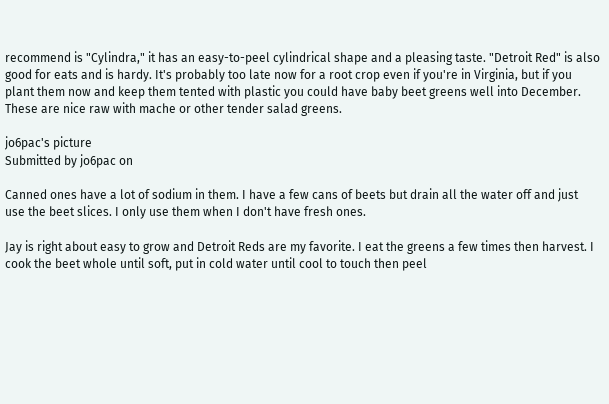recommend is "Cylindra," it has an easy-to-peel cylindrical shape and a pleasing taste. "Detroit Red" is also good for eats and is hardy. It's probably too late now for a root crop even if you're in Virginia, but if you plant them now and keep them tented with plastic you could have baby beet greens well into December. These are nice raw with mache or other tender salad greens.

jo6pac's picture
Submitted by jo6pac on

Canned ones have a lot of sodium in them. I have a few cans of beets but drain all the water off and just use the beet slices. I only use them when I don't have fresh ones.

Jay is right about easy to grow and Detroit Reds are my favorite. I eat the greens a few times then harvest. I cook the beet whole until soft, put in cold water until cool to touch then peel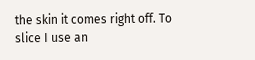the skin it comes right off. To slice I use an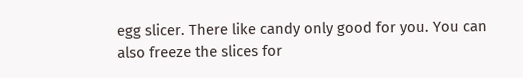egg slicer. There like candy only good for you. You can also freeze the slices for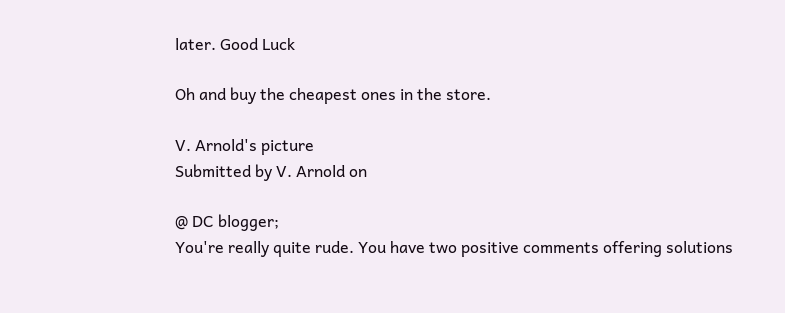later. Good Luck

Oh and buy the cheapest ones in the store.

V. Arnold's picture
Submitted by V. Arnold on

@ DC blogger;
You're really quite rude. You have two positive comments offering solutions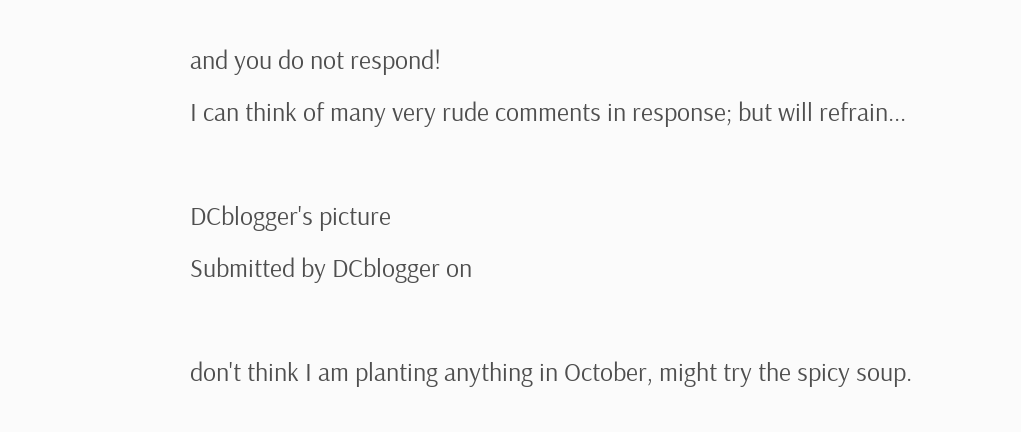and you do not respond!
I can think of many very rude comments in response; but will refrain...

DCblogger's picture
Submitted by DCblogger on

don't think I am planting anything in October, might try the spicy soup.